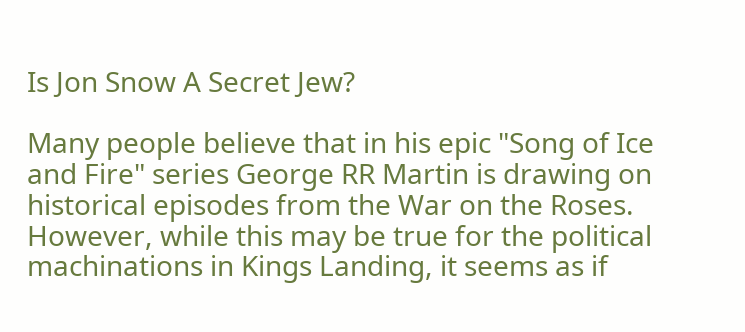Is Jon Snow A Secret Jew?

Many people believe that in his epic "Song of Ice and Fire" series George RR Martin is drawing on historical episodes from the War on the Roses. However, while this may be true for the political machinations in Kings Landing, it seems as if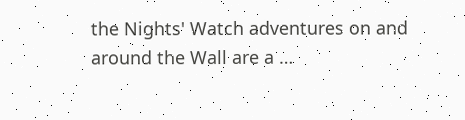the Nights' Watch adventures on and around the Wall are a …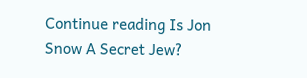Continue reading Is Jon Snow A Secret Jew?